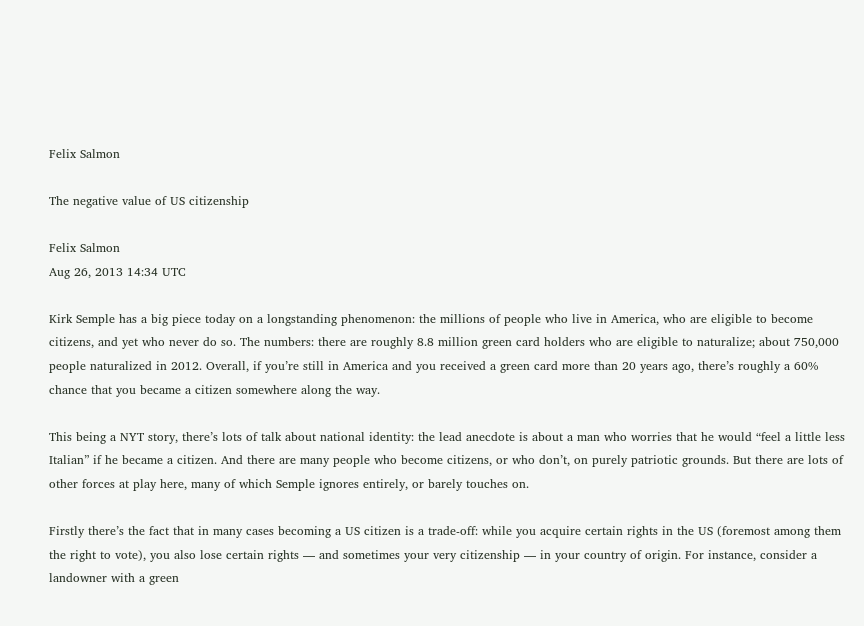Felix Salmon

The negative value of US citizenship

Felix Salmon
Aug 26, 2013 14:34 UTC

Kirk Semple has a big piece today on a longstanding phenomenon: the millions of people who live in America, who are eligible to become citizens, and yet who never do so. The numbers: there are roughly 8.8 million green card holders who are eligible to naturalize; about 750,000 people naturalized in 2012. Overall, if you’re still in America and you received a green card more than 20 years ago, there’s roughly a 60% chance that you became a citizen somewhere along the way.

This being a NYT story, there’s lots of talk about national identity: the lead anecdote is about a man who worries that he would “feel a little less Italian” if he became a citizen. And there are many people who become citizens, or who don’t, on purely patriotic grounds. But there are lots of other forces at play here, many of which Semple ignores entirely, or barely touches on.

Firstly there’s the fact that in many cases becoming a US citizen is a trade-off: while you acquire certain rights in the US (foremost among them the right to vote), you also lose certain rights — and sometimes your very citizenship — in your country of origin. For instance, consider a landowner with a green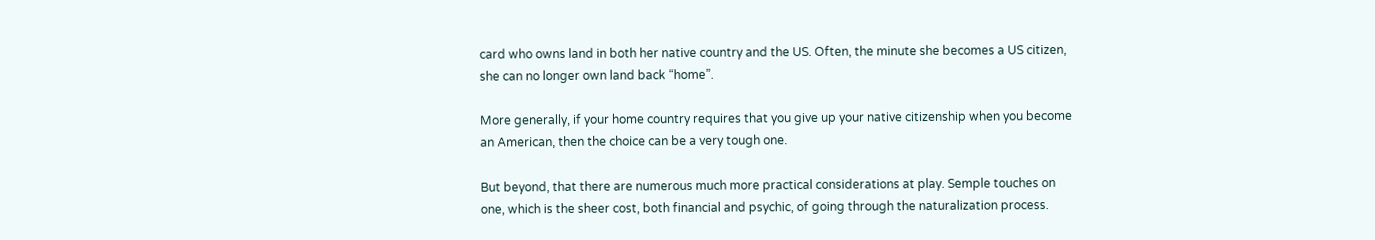card who owns land in both her native country and the US. Often, the minute she becomes a US citizen, she can no longer own land back “home”.

More generally, if your home country requires that you give up your native citizenship when you become an American, then the choice can be a very tough one.

But beyond, that there are numerous much more practical considerations at play. Semple touches on one, which is the sheer cost, both financial and psychic, of going through the naturalization process.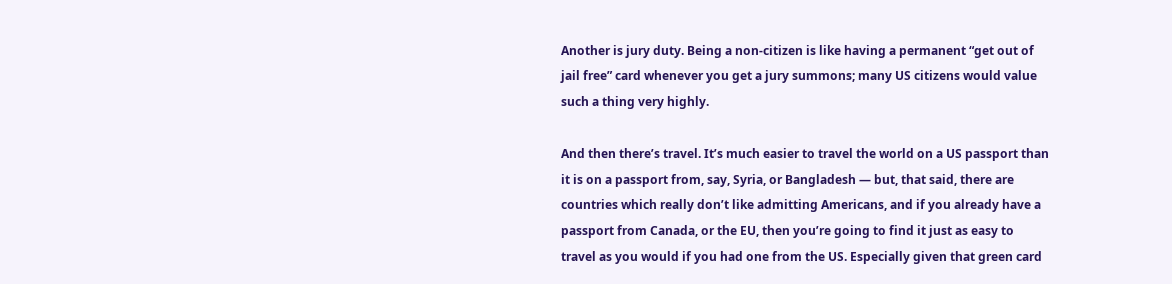Another is jury duty. Being a non-citizen is like having a permanent “get out of jail free” card whenever you get a jury summons; many US citizens would value such a thing very highly.

And then there’s travel. It’s much easier to travel the world on a US passport than it is on a passport from, say, Syria, or Bangladesh — but, that said, there are countries which really don’t like admitting Americans, and if you already have a passport from Canada, or the EU, then you’re going to find it just as easy to travel as you would if you had one from the US. Especially given that green card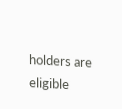holders are eligible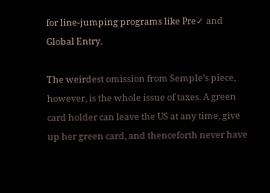for line-jumping programs like Pre✓ and Global Entry.

The weirdest omission from Semple’s piece, however, is the whole issue of taxes. A green card holder can leave the US at any time, give up her green card, and thenceforth never have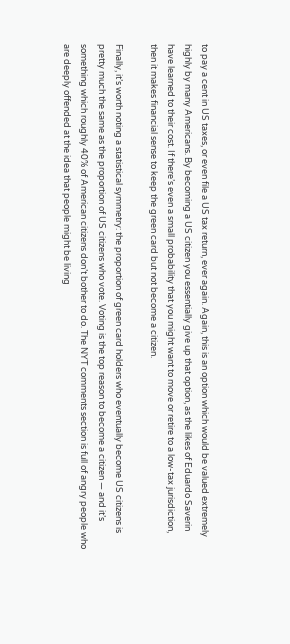to pay a cent in US taxes, or even file a US tax return, ever again. Again, this is an option which would be valued extremely highly by many Americans. By becoming a US citizen you essentially give up that option, as the likes of Eduardo Saverin have learned to their cost. If there’s even a small probability that you might want to move or retire to a low-tax jurisdiction, then it makes financial sense to keep the green card but not become a citizen.

Finally, it’s worth noting a statistical symmetry: the proportion of green card holders who eventually become US citizens is pretty much the same as the proportion of US citizens who vote. Voting is the top reason to become a citizen — and it’s something which roughly 40% of American citizens don’t bother to do. The NYT comments section is full of angry people who are deeply offended at the idea that people might be living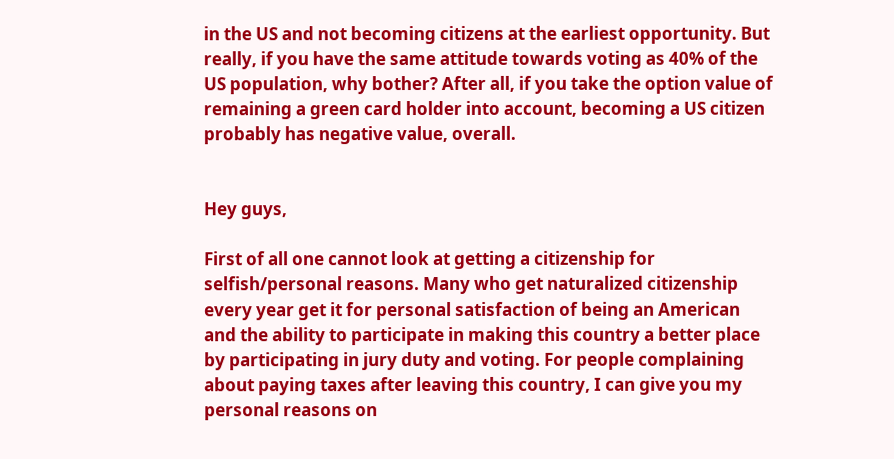in the US and not becoming citizens at the earliest opportunity. But really, if you have the same attitude towards voting as 40% of the US population, why bother? After all, if you take the option value of remaining a green card holder into account, becoming a US citizen probably has negative value, overall.


Hey guys,

First of all one cannot look at getting a citizenship for selfish/personal reasons. Many who get naturalized citizenship every year get it for personal satisfaction of being an American and the ability to participate in making this country a better place by participating in jury duty and voting. For people complaining about paying taxes after leaving this country, I can give you my personal reasons on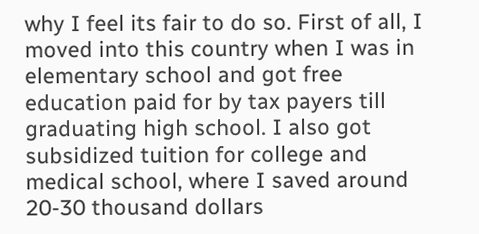why I feel its fair to do so. First of all, I moved into this country when I was in elementary school and got free education paid for by tax payers till graduating high school. I also got subsidized tuition for college and medical school, where I saved around 20-30 thousand dollars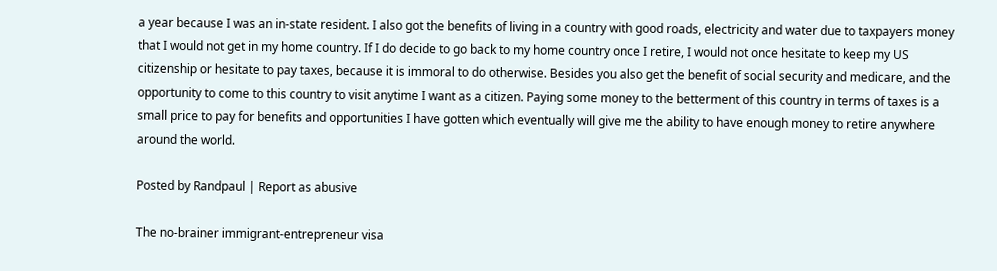a year because I was an in-state resident. I also got the benefits of living in a country with good roads, electricity and water due to taxpayers money that I would not get in my home country. If I do decide to go back to my home country once I retire, I would not once hesitate to keep my US citizenship or hesitate to pay taxes, because it is immoral to do otherwise. Besides you also get the benefit of social security and medicare, and the opportunity to come to this country to visit anytime I want as a citizen. Paying some money to the betterment of this country in terms of taxes is a small price to pay for benefits and opportunities I have gotten which eventually will give me the ability to have enough money to retire anywhere around the world.

Posted by Randpaul | Report as abusive

The no-brainer immigrant-entrepreneur visa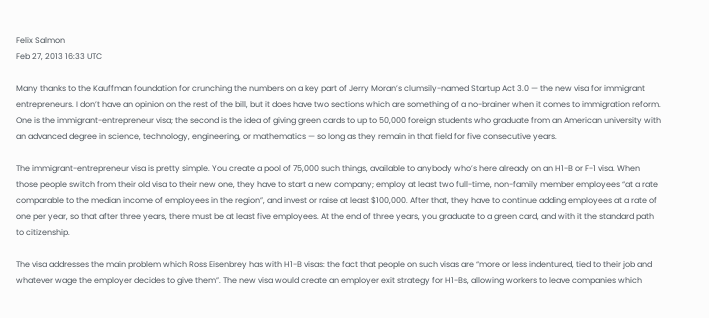Felix Salmon
Feb 27, 2013 16:33 UTC

Many thanks to the Kauffman foundation for crunching the numbers on a key part of Jerry Moran’s clumsily-named Startup Act 3.0 — the new visa for immigrant entrepreneurs. I don’t have an opinion on the rest of the bill, but it does have two sections which are something of a no-brainer when it comes to immigration reform. One is the immigrant-entrepreneur visa; the second is the idea of giving green cards to up to 50,000 foreign students who graduate from an American university with an advanced degree in science, technology, engineering, or mathematics — so long as they remain in that field for five consecutive years.

The immigrant-entrepreneur visa is pretty simple. You create a pool of 75,000 such things, available to anybody who’s here already on an H1-B or F-1 visa. When those people switch from their old visa to their new one, they have to start a new company; employ at least two full-time, non-family member employees “at a rate comparable to the median income of employees in the region”, and invest or raise at least $100,000. After that, they have to continue adding employees at a rate of one per year, so that after three years, there must be at least five employees. At the end of three years, you graduate to a green card, and with it the standard path to citizenship.

The visa addresses the main problem which Ross Eisenbrey has with H1-B visas: the fact that people on such visas are “more or less indentured, tied to their job and whatever wage the employer decides to give them”. The new visa would create an employer exit strategy for H1-Bs, allowing workers to leave companies which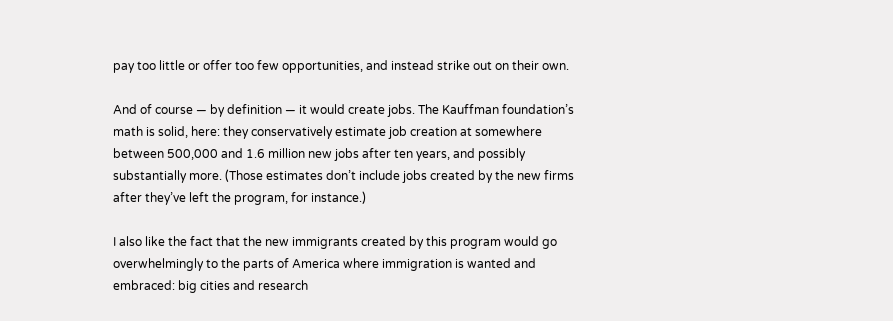pay too little or offer too few opportunities, and instead strike out on their own.

And of course — by definition — it would create jobs. The Kauffman foundation’s math is solid, here: they conservatively estimate job creation at somewhere between 500,000 and 1.6 million new jobs after ten years, and possibly substantially more. (Those estimates don’t include jobs created by the new firms after they’ve left the program, for instance.)

I also like the fact that the new immigrants created by this program would go overwhelmingly to the parts of America where immigration is wanted and embraced: big cities and research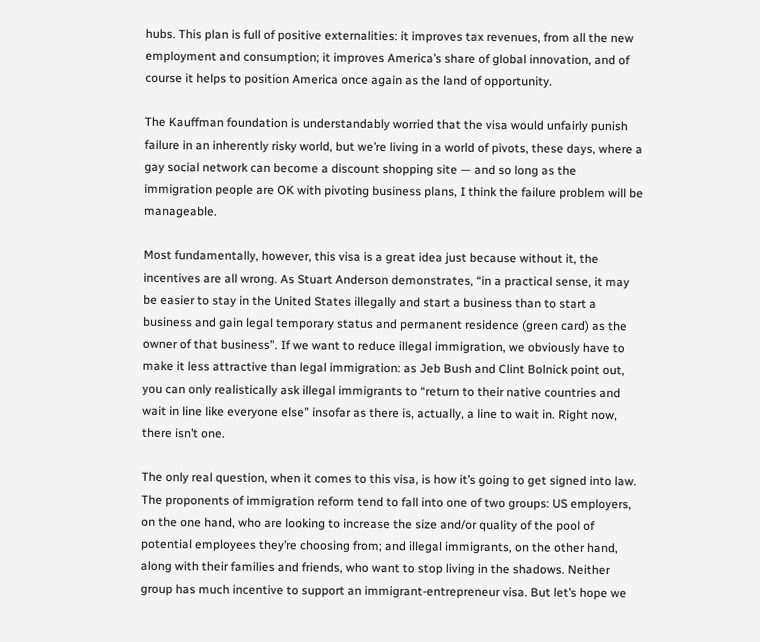hubs. This plan is full of positive externalities: it improves tax revenues, from all the new employment and consumption; it improves America’s share of global innovation, and of course it helps to position America once again as the land of opportunity.

The Kauffman foundation is understandably worried that the visa would unfairly punish failure in an inherently risky world, but we’re living in a world of pivots, these days, where a gay social network can become a discount shopping site — and so long as the immigration people are OK with pivoting business plans, I think the failure problem will be manageable.

Most fundamentally, however, this visa is a great idea just because without it, the incentives are all wrong. As Stuart Anderson demonstrates, “in a practical sense, it may be easier to stay in the United States illegally and start a business than to start a business and gain legal temporary status and permanent residence (green card) as the owner of that business”. If we want to reduce illegal immigration, we obviously have to make it less attractive than legal immigration: as Jeb Bush and Clint Bolnick point out, you can only realistically ask illegal immigrants to “return to their native countries and wait in line like everyone else” insofar as there is, actually, a line to wait in. Right now, there isn’t one.

The only real question, when it comes to this visa, is how it’s going to get signed into law. The proponents of immigration reform tend to fall into one of two groups: US employers, on the one hand, who are looking to increase the size and/or quality of the pool of potential employees they’re choosing from; and illegal immigrants, on the other hand, along with their families and friends, who want to stop living in the shadows. Neither group has much incentive to support an immigrant-entrepreneur visa. But let’s hope we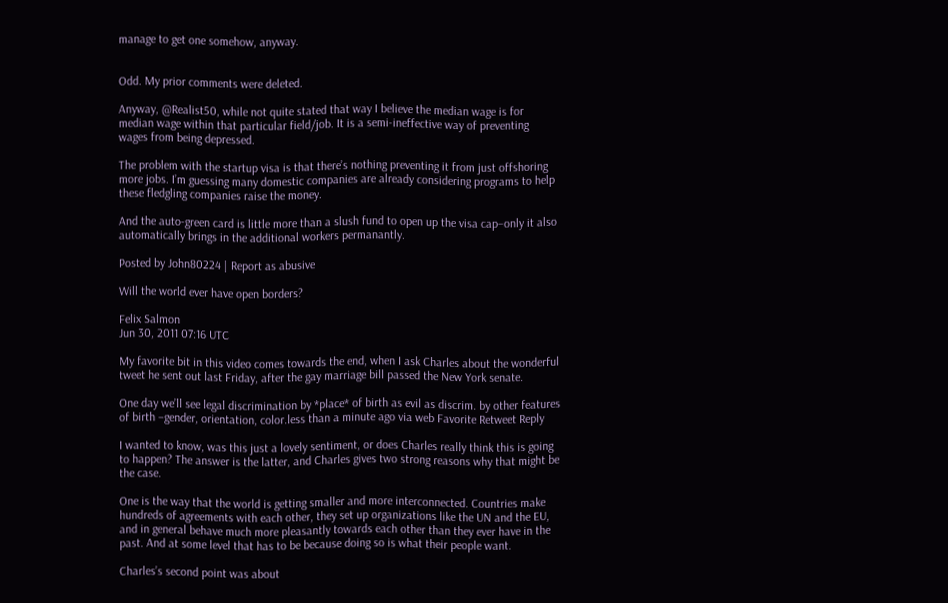manage to get one somehow, anyway.


Odd. My prior comments were deleted.

Anyway, @Realist50, while not quite stated that way I believe the median wage is for median wage within that particular field/job. It is a semi-ineffective way of preventing wages from being depressed.

The problem with the startup visa is that there’s nothing preventing it from just offshoring more jobs. I’m guessing many domestic companies are already considering programs to help these fledgling companies raise the money.

And the auto-green card is little more than a slush fund to open up the visa cap–only it also automatically brings in the additional workers permanantly.

Posted by John80224 | Report as abusive

Will the world ever have open borders?

Felix Salmon
Jun 30, 2011 07:16 UTC

My favorite bit in this video comes towards the end, when I ask Charles about the wonderful tweet he sent out last Friday, after the gay marriage bill passed the New York senate.

One day we’ll see legal discrimination by *place* of birth as evil as discrim. by other features of birth –gender, orientation, color.less than a minute ago via web Favorite Retweet Reply

I wanted to know, was this just a lovely sentiment, or does Charles really think this is going to happen? The answer is the latter, and Charles gives two strong reasons why that might be the case.

One is the way that the world is getting smaller and more interconnected. Countries make hundreds of agreements with each other, they set up organizations like the UN and the EU, and in general behave much more pleasantly towards each other than they ever have in the past. And at some level that has to be because doing so is what their people want.

Charles’s second point was about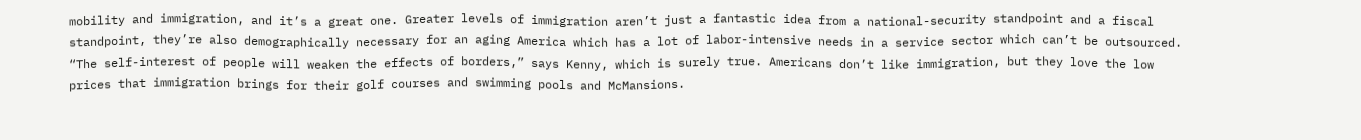mobility and immigration, and it’s a great one. Greater levels of immigration aren’t just a fantastic idea from a national-security standpoint and a fiscal standpoint, they’re also demographically necessary for an aging America which has a lot of labor-intensive needs in a service sector which can’t be outsourced. “The self-interest of people will weaken the effects of borders,” says Kenny, which is surely true. Americans don’t like immigration, but they love the low prices that immigration brings for their golf courses and swimming pools and McMansions.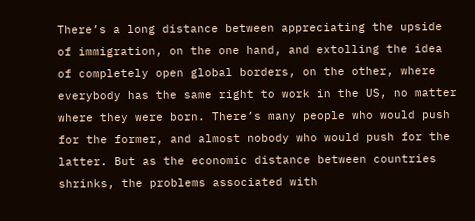There’s a long distance between appreciating the upside of immigration, on the one hand, and extolling the idea of completely open global borders, on the other, where everybody has the same right to work in the US, no matter where they were born. There’s many people who would push for the former, and almost nobody who would push for the latter. But as the economic distance between countries shrinks, the problems associated with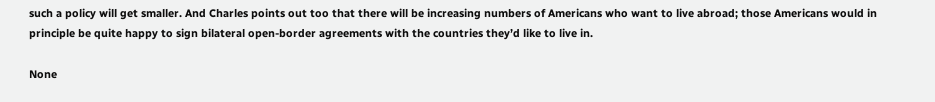such a policy will get smaller. And Charles points out too that there will be increasing numbers of Americans who want to live abroad; those Americans would in principle be quite happy to sign bilateral open-border agreements with the countries they’d like to live in.

None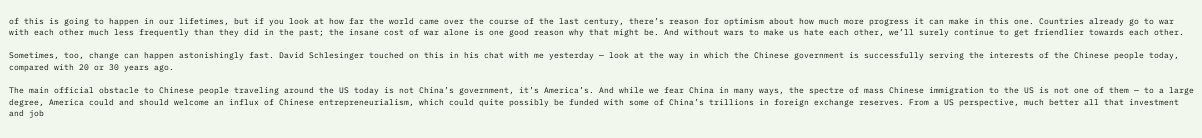of this is going to happen in our lifetimes, but if you look at how far the world came over the course of the last century, there’s reason for optimism about how much more progress it can make in this one. Countries already go to war with each other much less frequently than they did in the past; the insane cost of war alone is one good reason why that might be. And without wars to make us hate each other, we’ll surely continue to get friendlier towards each other.

Sometimes, too, change can happen astonishingly fast. David Schlesinger touched on this in his chat with me yesterday — look at the way in which the Chinese government is successfully serving the interests of the Chinese people today, compared with 20 or 30 years ago.

The main official obstacle to Chinese people traveling around the US today is not China’s government, it’s America’s. And while we fear China in many ways, the spectre of mass Chinese immigration to the US is not one of them — to a large degree, America could and should welcome an influx of Chinese entrepreneurialism, which could quite possibly be funded with some of China’s trillions in foreign exchange reserves. From a US perspective, much better all that investment and job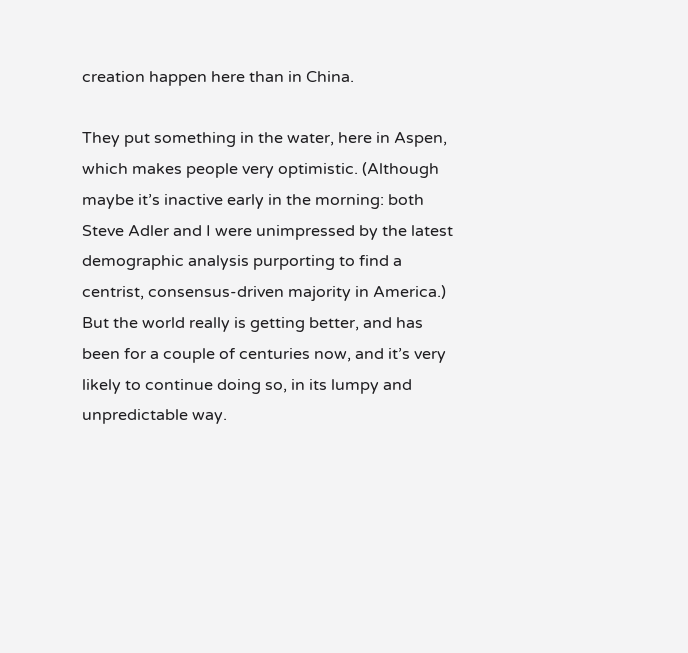creation happen here than in China.

They put something in the water, here in Aspen, which makes people very optimistic. (Although maybe it’s inactive early in the morning: both Steve Adler and I were unimpressed by the latest demographic analysis purporting to find a centrist, consensus-driven majority in America.) But the world really is getting better, and has been for a couple of centuries now, and it’s very likely to continue doing so, in its lumpy and unpredictable way.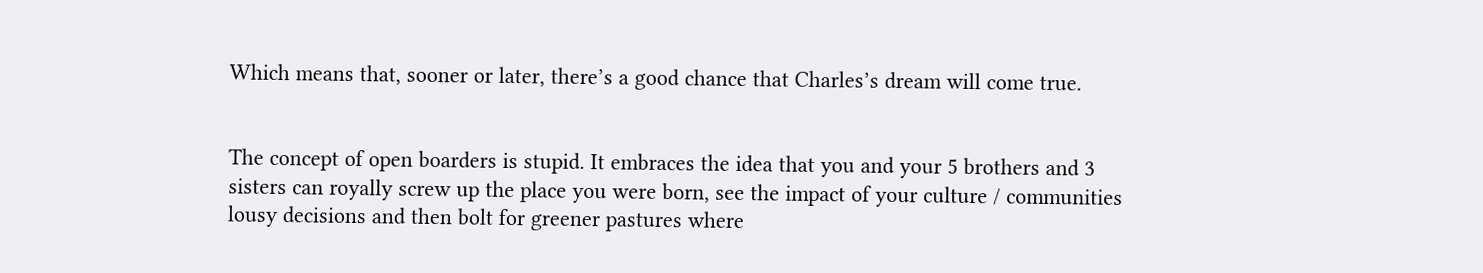Which means that, sooner or later, there’s a good chance that Charles’s dream will come true.


The concept of open boarders is stupid. It embraces the idea that you and your 5 brothers and 3 sisters can royally screw up the place you were born, see the impact of your culture / communities lousy decisions and then bolt for greener pastures where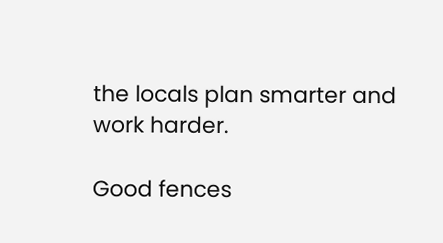the locals plan smarter and work harder.

Good fences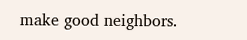make good neighbors.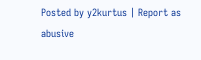Posted by y2kurtus | Report as abusive